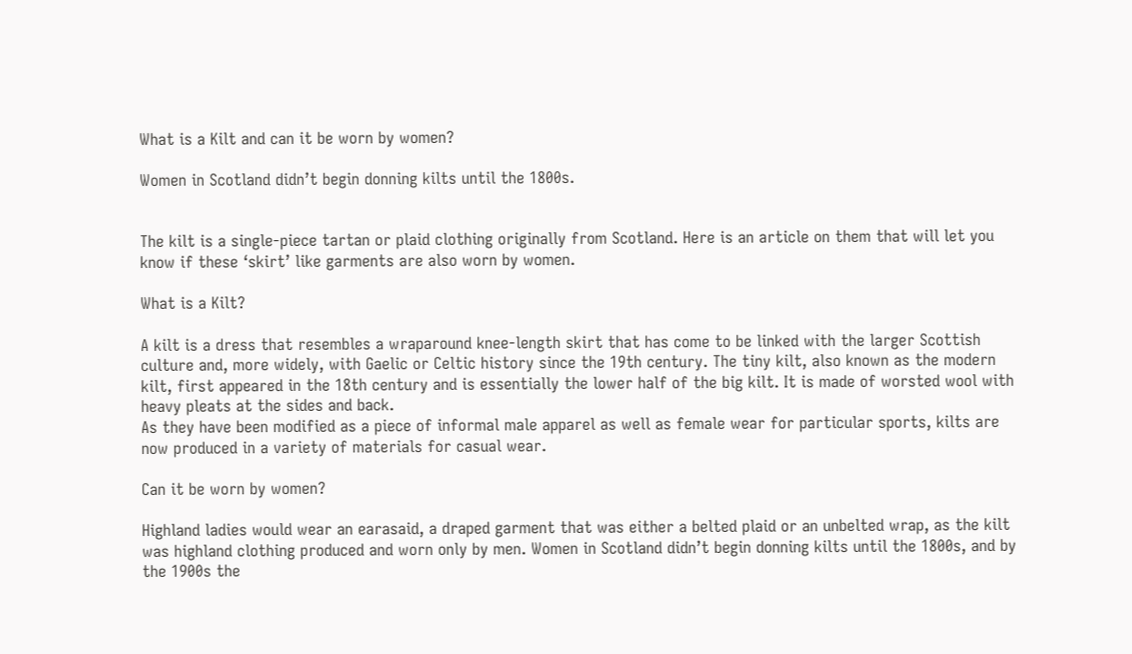What is a Kilt and can it be worn by women?

Women in Scotland didn’t begin donning kilts until the 1800s.


The kilt is a single-piece tartan or plaid clothing originally from Scotland. Here is an article on them that will let you know if these ‘skirt’ like garments are also worn by women.

What is a Kilt?

A kilt is a dress that resembles a wraparound knee-length skirt that has come to be linked with the larger Scottish culture and, more widely, with Gaelic or Celtic history since the 19th century. The tiny kilt, also known as the modern kilt, first appeared in the 18th century and is essentially the lower half of the big kilt. It is made of worsted wool with heavy pleats at the sides and back.
As they have been modified as a piece of informal male apparel as well as female wear for particular sports, kilts are now produced in a variety of materials for casual wear.

Can it be worn by women?

Highland ladies would wear an earasaid, a draped garment that was either a belted plaid or an unbelted wrap, as the kilt was highland clothing produced and worn only by men. Women in Scotland didn’t begin donning kilts until the 1800s, and by the 1900s the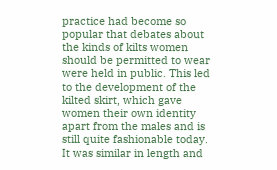practice had become so popular that debates about the kinds of kilts women should be permitted to wear were held in public. This led to the development of the kilted skirt, which gave women their own identity apart from the males and is still quite fashionable today. It was similar in length and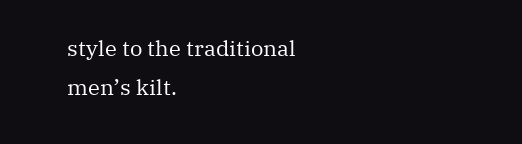style to the traditional men’s kilt.